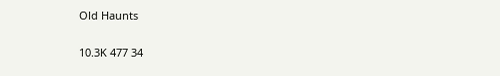Old Haunts

10.3K 477 34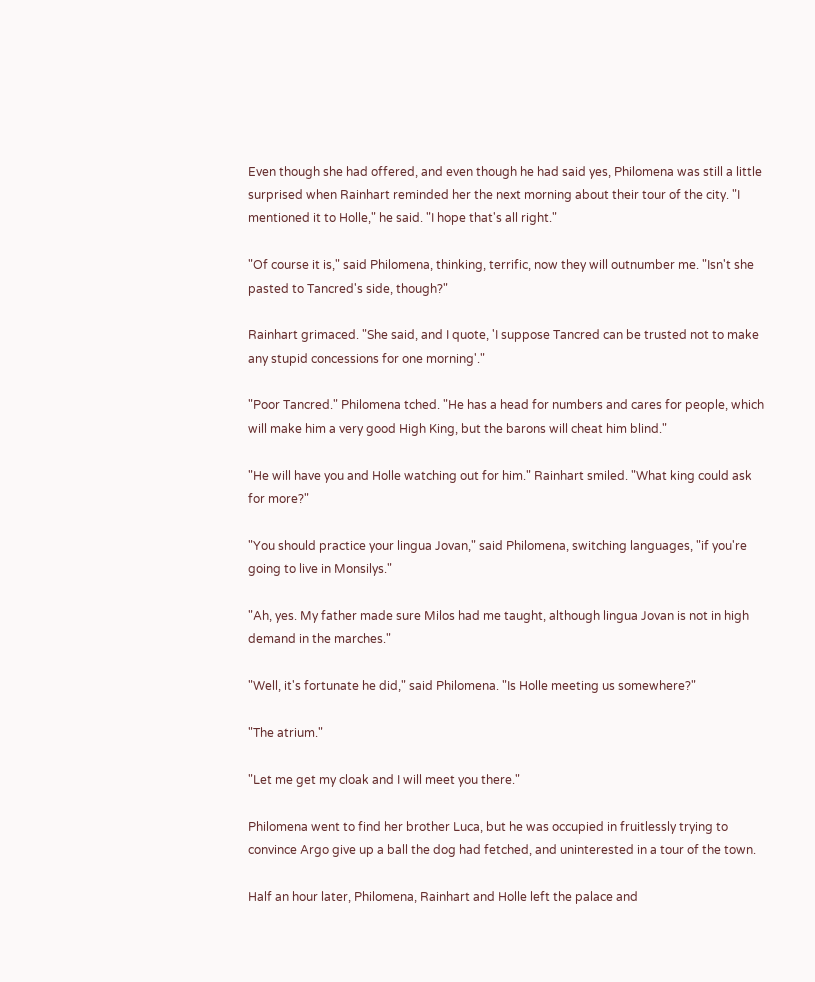Even though she had offered, and even though he had said yes, Philomena was still a little surprised when Rainhart reminded her the next morning about their tour of the city. "I mentioned it to Holle," he said. "I hope that's all right."

"Of course it is," said Philomena, thinking, terrific, now they will outnumber me. "Isn't she pasted to Tancred's side, though?"

Rainhart grimaced. "She said, and I quote, 'I suppose Tancred can be trusted not to make any stupid concessions for one morning'."

"Poor Tancred." Philomena tched. "He has a head for numbers and cares for people, which will make him a very good High King, but the barons will cheat him blind."

"He will have you and Holle watching out for him." Rainhart smiled. "What king could ask for more?"

"You should practice your lingua Jovan," said Philomena, switching languages, "if you're going to live in Monsilys."

"Ah, yes. My father made sure Milos had me taught, although lingua Jovan is not in high demand in the marches."

"Well, it's fortunate he did," said Philomena. "Is Holle meeting us somewhere?"

"The atrium."

"Let me get my cloak and I will meet you there."

Philomena went to find her brother Luca, but he was occupied in fruitlessly trying to convince Argo give up a ball the dog had fetched, and uninterested in a tour of the town.

Half an hour later, Philomena, Rainhart and Holle left the palace and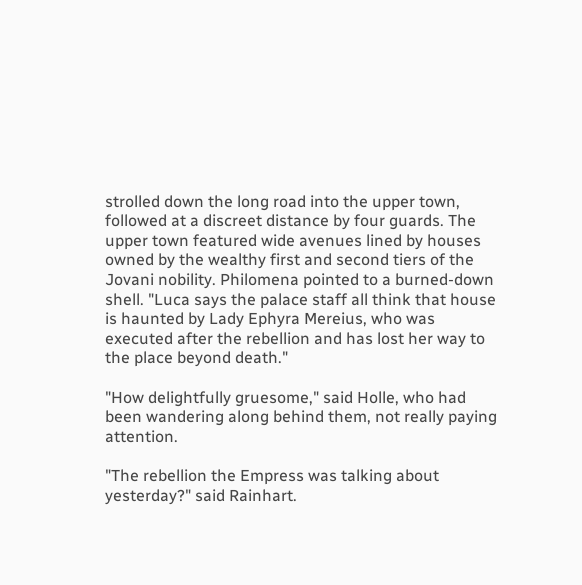strolled down the long road into the upper town, followed at a discreet distance by four guards. The upper town featured wide avenues lined by houses owned by the wealthy first and second tiers of the Jovani nobility. Philomena pointed to a burned-down shell. "Luca says the palace staff all think that house is haunted by Lady Ephyra Mereius, who was executed after the rebellion and has lost her way to the place beyond death."

"How delightfully gruesome," said Holle, who had been wandering along behind them, not really paying attention.

"The rebellion the Empress was talking about yesterday?" said Rainhart.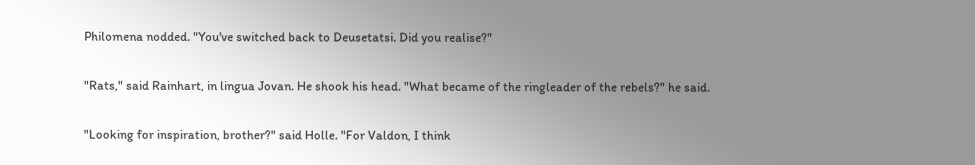Philomena nodded. "You've switched back to Deusetatsi. Did you realise?"

"Rats," said Rainhart, in lingua Jovan. He shook his head. "What became of the ringleader of the rebels?" he said.

"Looking for inspiration, brother?" said Holle. "For Valdon, I think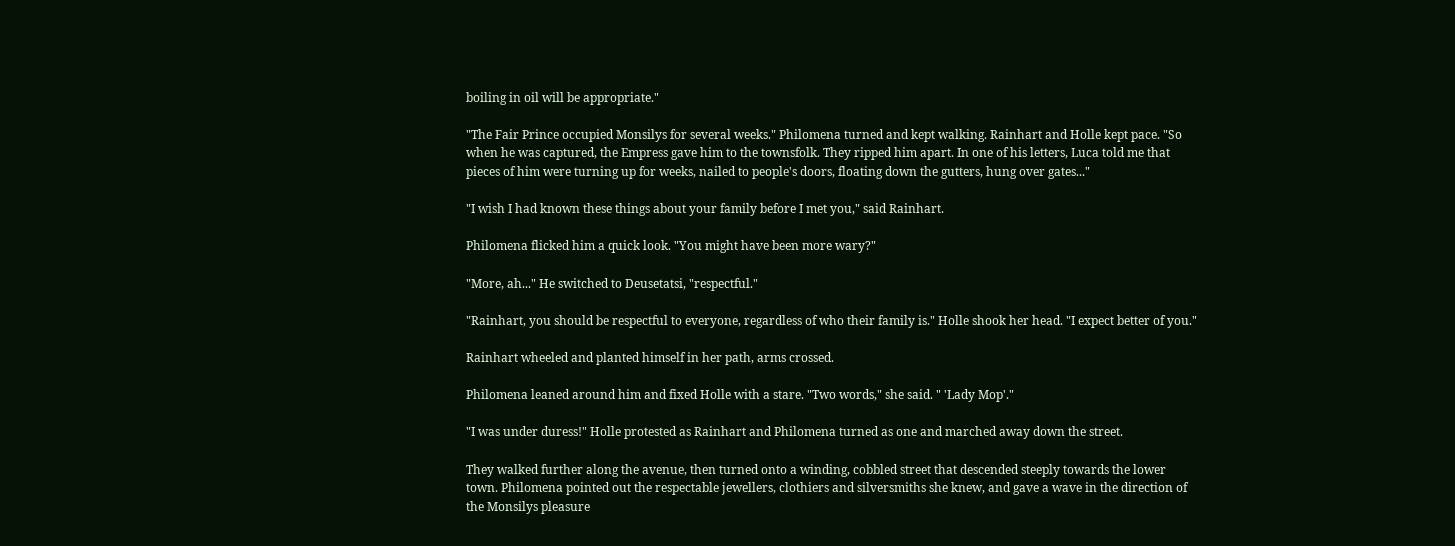boiling in oil will be appropriate."

"The Fair Prince occupied Monsilys for several weeks." Philomena turned and kept walking. Rainhart and Holle kept pace. "So when he was captured, the Empress gave him to the townsfolk. They ripped him apart. In one of his letters, Luca told me that pieces of him were turning up for weeks, nailed to people's doors, floating down the gutters, hung over gates..."

"I wish I had known these things about your family before I met you," said Rainhart.

Philomena flicked him a quick look. "You might have been more wary?"

"More, ah..." He switched to Deusetatsi, "respectful."

"Rainhart, you should be respectful to everyone, regardless of who their family is." Holle shook her head. "I expect better of you."

Rainhart wheeled and planted himself in her path, arms crossed.

Philomena leaned around him and fixed Holle with a stare. "Two words," she said. " 'Lady Mop'."

"I was under duress!" Holle protested as Rainhart and Philomena turned as one and marched away down the street.

They walked further along the avenue, then turned onto a winding, cobbled street that descended steeply towards the lower town. Philomena pointed out the respectable jewellers, clothiers and silversmiths she knew, and gave a wave in the direction of the Monsilys pleasure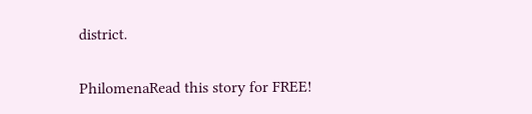district.

PhilomenaRead this story for FREE!